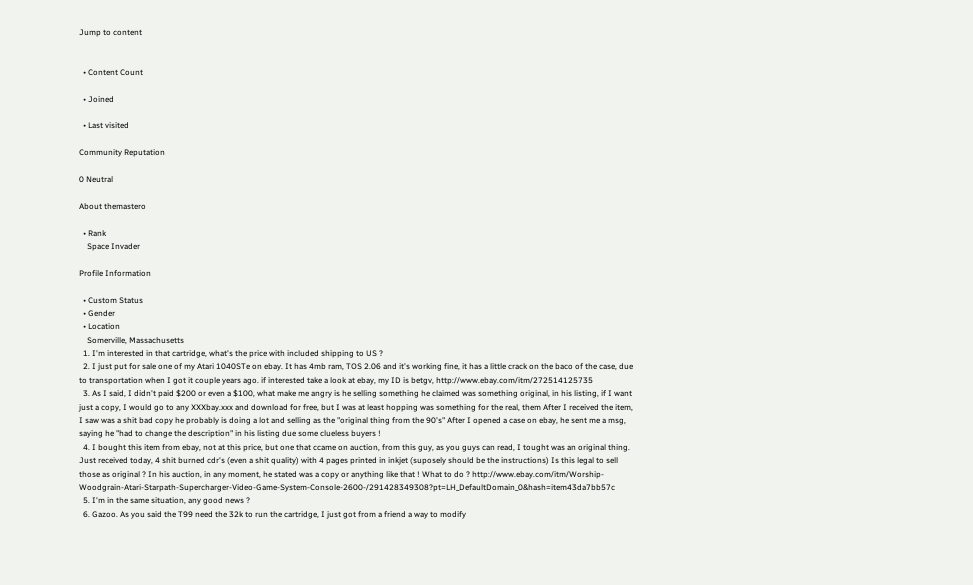Jump to content


  • Content Count

  • Joined

  • Last visited

Community Reputation

0 Neutral

About themastero

  • Rank
    Space Invader

Profile Information

  • Custom Status
  • Gender
  • Location
    Somerville, Massachusetts
  1. I'm interested in that cartridge, what's the price with included shipping to US ?
  2. I just put for sale one of my Atari 1040STe on ebay. It has 4mb ram, TOS 2.06 and it's working fine, it has a little crack on the baco of the case, due to transportation when I got it couple years ago. if interested take a look at ebay, my ID is betgv, http://www.ebay.com/itm/272514125735
  3. As I said, I didn't paid $200 or even a $100, what make me angry is he selling something he claimed was something original, in his listing, if I want just a copy, I would go to any XXXbay.xxx and download for free, but I was at least hopping was something for the real, them After I received the item, I saw was a shit bad copy he probably is doing a lot and selling as the "original thing from the 90's" After I opened a case on ebay, he sent me a msg, saying he "had to change the description" in his listing due some clueless buyers !
  4. I bought this item from ebay, not at this price, but one that ccame on auction, from this guy, as you guys can read, I tought was an original thing. Just received today, 4 shit burned cdr's (even a shit quality) with 4 pages printed in inkjet (suposely should be the instructions) Is this legal to sell those as original ? In his auction, in any moment, he stated was a copy or anything like that ! What to do ? http://www.ebay.com/itm/Worship-Woodgrain-Atari-Starpath-Supercharger-Video-Game-System-Console-2600-/291428349308?pt=LH_DefaultDomain_0&hash=item43da7bb57c
  5. I'm in the same situation, any good news ?
  6. Gazoo. As you said the T99 need the 32k to run the cartridge, I just got from a friend a way to modify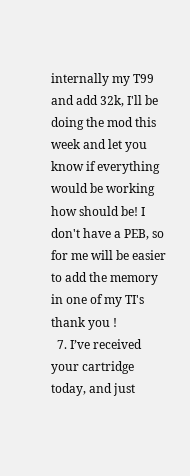internally my T99 and add 32k, I'll be doing the mod this week and let you know if everything would be working how should be! I don't have a PEB, so for me will be easier to add the memory in one of my TI's thank you !
  7. I’ve received your cartridge today, and just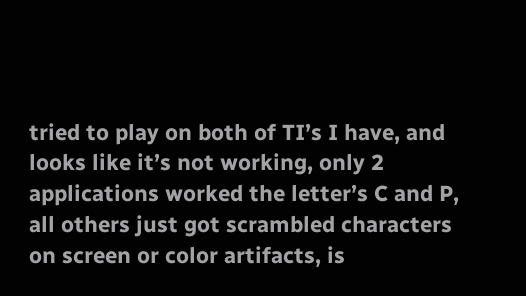tried to play on both of TI’s I have, and looks like it’s not working, only 2 applications worked the letter’s C and P, all others just got scrambled characters on screen or color artifacts, is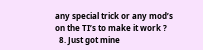any special trick or any mod’s on the TI’s to make it work ?
  8. Just got mine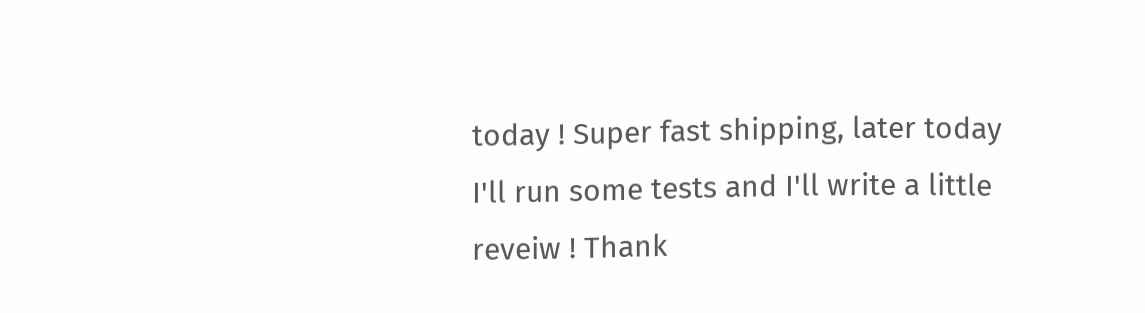today ! Super fast shipping, later today I'll run some tests and I'll write a little reveiw ! Thank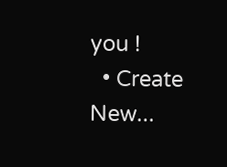you !
  • Create New...